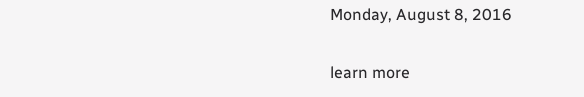Monday, August 8, 2016

learn more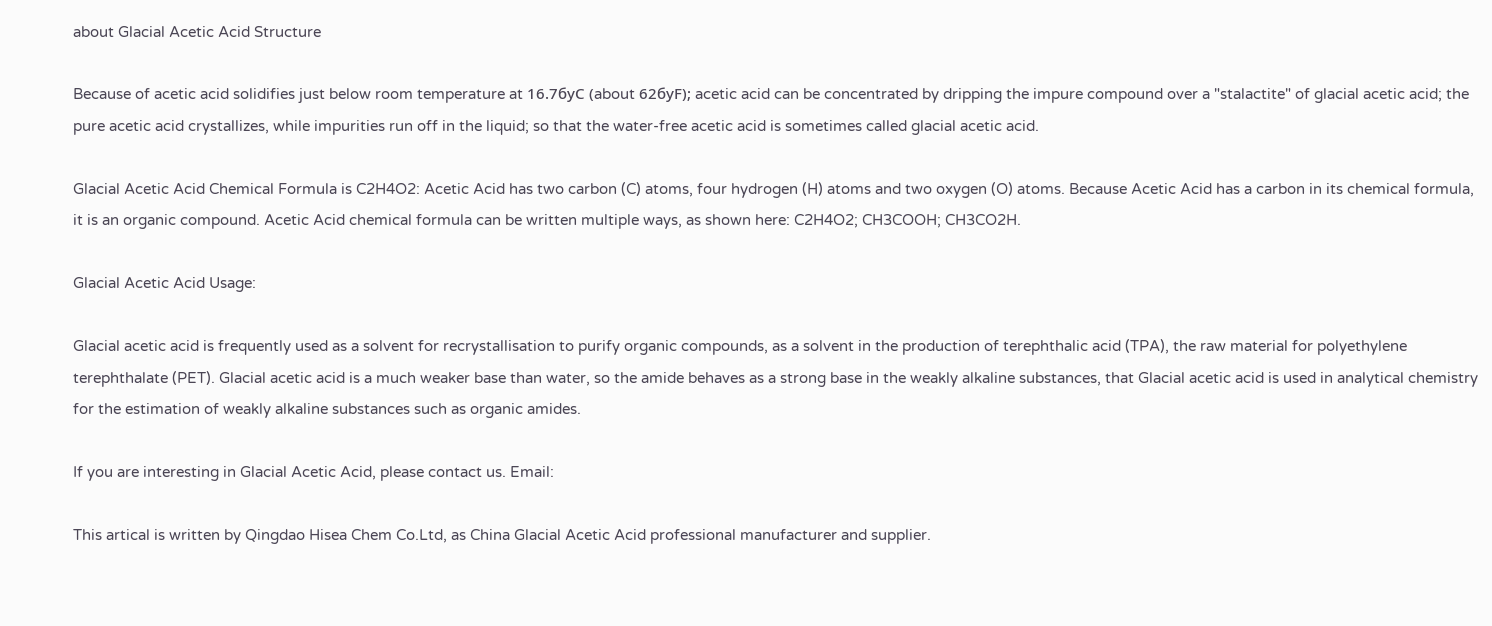about Glacial Acetic Acid Structure

Because of acetic acid solidifies just below room temperature at 16.7буC (about 62буF); acetic acid can be concentrated by dripping the impure compound over a "stalactite" of glacial acetic acid; the pure acetic acid crystallizes, while impurities run off in the liquid; so that the water-free acetic acid is sometimes called glacial acetic acid.

Glacial Acetic Acid Chemical Formula is C2H4O2: Acetic Acid has two carbon (C) atoms, four hydrogen (H) atoms and two oxygen (O) atoms. Because Acetic Acid has a carbon in its chemical formula, it is an organic compound. Acetic Acid chemical formula can be written multiple ways, as shown here: C2H4O2; CH3COOH; CH3CO2H.

Glacial Acetic Acid Usage:

Glacial acetic acid is frequently used as a solvent for recrystallisation to purify organic compounds, as a solvent in the production of terephthalic acid (TPA), the raw material for polyethylene terephthalate (PET). Glacial acetic acid is a much weaker base than water, so the amide behaves as a strong base in the weakly alkaline substances, that Glacial acetic acid is used in analytical chemistry for the estimation of weakly alkaline substances such as organic amides.

If you are interesting in Glacial Acetic Acid, please contact us. Email:

This artical is written by Qingdao Hisea Chem Co.Ltd, as China Glacial Acetic Acid professional manufacturer and supplier.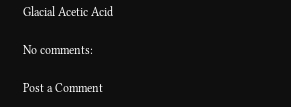Glacial Acetic Acid

No comments:

Post a Comment